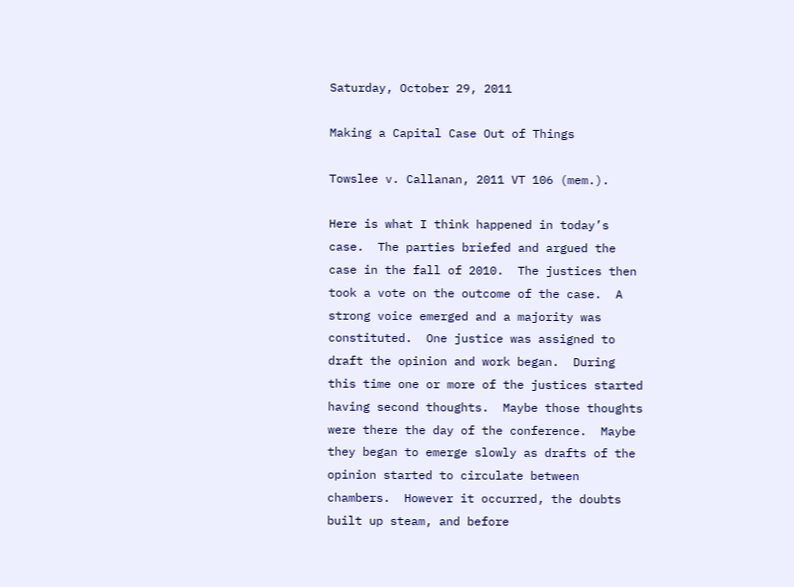Saturday, October 29, 2011

Making a Capital Case Out of Things

Towslee v. Callanan, 2011 VT 106 (mem.).

Here is what I think happened in today’s case.  The parties briefed and argued the case in the fall of 2010.  The justices then took a vote on the outcome of the case.  A strong voice emerged and a majority was constituted.  One justice was assigned to draft the opinion and work began.  During this time one or more of the justices started having second thoughts.  Maybe those thoughts were there the day of the conference.  Maybe they began to emerge slowly as drafts of the opinion started to circulate between chambers.  However it occurred, the doubts built up steam, and before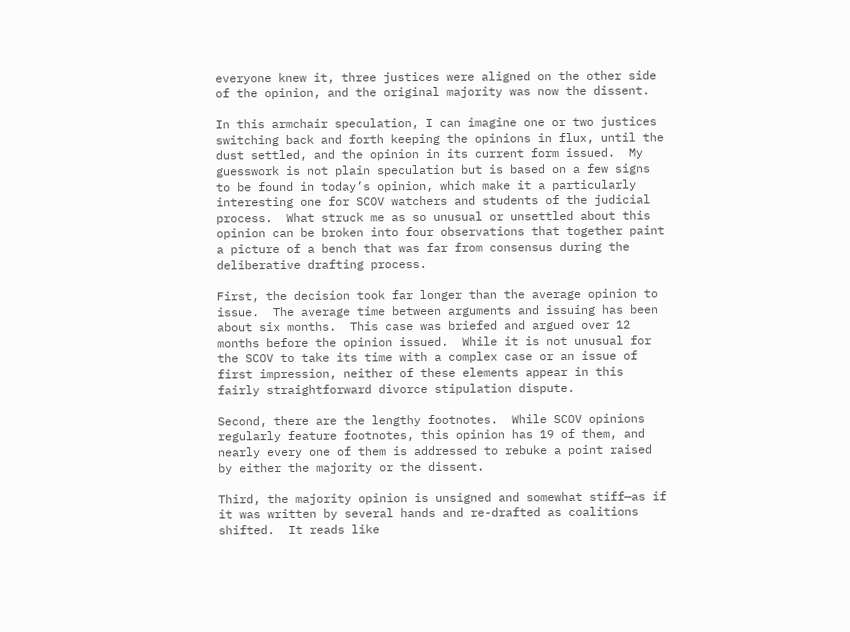everyone knew it, three justices were aligned on the other side of the opinion, and the original majority was now the dissent.

In this armchair speculation, I can imagine one or two justices switching back and forth keeping the opinions in flux, until the dust settled, and the opinion in its current form issued.  My guesswork is not plain speculation but is based on a few signs to be found in today’s opinion, which make it a particularly interesting one for SCOV watchers and students of the judicial process.  What struck me as so unusual or unsettled about this opinion can be broken into four observations that together paint a picture of a bench that was far from consensus during the deliberative drafting process.

First, the decision took far longer than the average opinion to issue.  The average time between arguments and issuing has been about six months.  This case was briefed and argued over 12 months before the opinion issued.  While it is not unusual for the SCOV to take its time with a complex case or an issue of first impression, neither of these elements appear in this fairly straightforward divorce stipulation dispute.

Second, there are the lengthy footnotes.  While SCOV opinions regularly feature footnotes, this opinion has 19 of them, and nearly every one of them is addressed to rebuke a point raised by either the majority or the dissent.

Third, the majority opinion is unsigned and somewhat stiff—as if it was written by several hands and re-drafted as coalitions shifted.  It reads like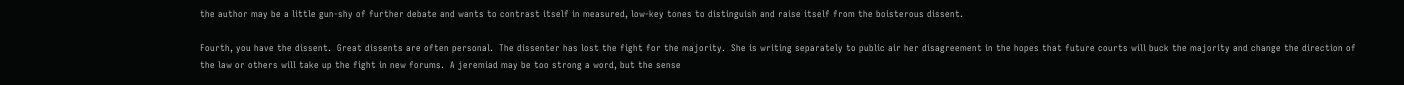the author may be a little gun-shy of further debate and wants to contrast itself in measured, low-key tones to distinguish and raise itself from the boisterous dissent.

Fourth, you have the dissent.  Great dissents are often personal.  The dissenter has lost the fight for the majority.  She is writing separately to public air her disagreement in the hopes that future courts will buck the majority and change the direction of the law or others will take up the fight in new forums.  A jeremiad may be too strong a word, but the sense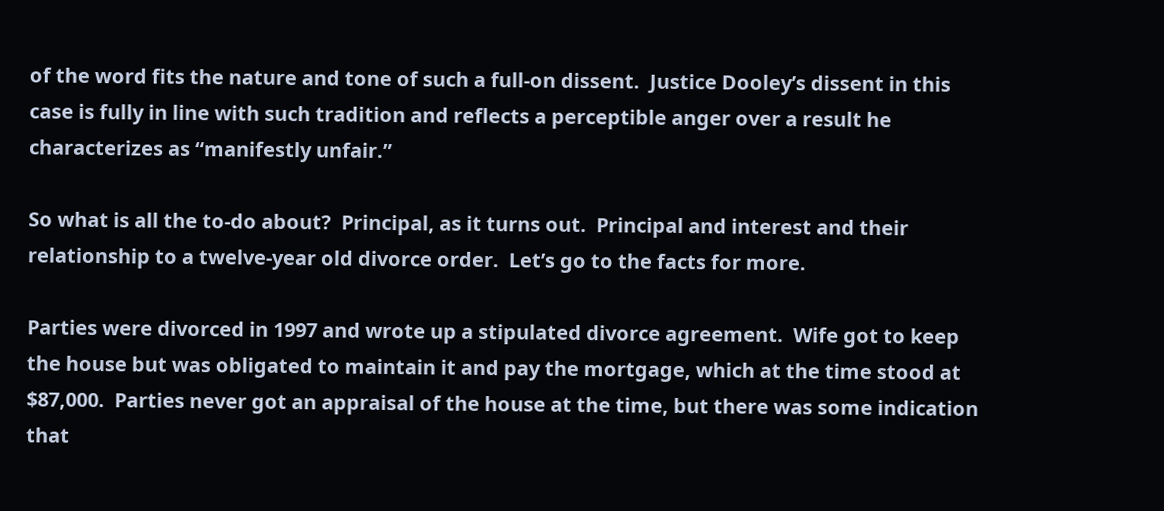of the word fits the nature and tone of such a full-on dissent.  Justice Dooley’s dissent in this case is fully in line with such tradition and reflects a perceptible anger over a result he characterizes as “manifestly unfair.”

So what is all the to-do about?  Principal, as it turns out.  Principal and interest and their relationship to a twelve-year old divorce order.  Let’s go to the facts for more.

Parties were divorced in 1997 and wrote up a stipulated divorce agreement.  Wife got to keep the house but was obligated to maintain it and pay the mortgage, which at the time stood at $87,000.  Parties never got an appraisal of the house at the time, but there was some indication that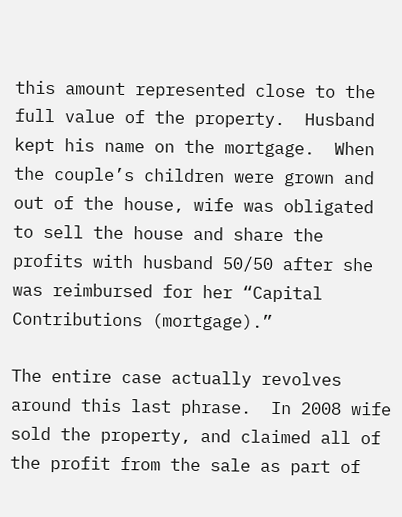this amount represented close to the full value of the property.  Husband kept his name on the mortgage.  When the couple’s children were grown and out of the house, wife was obligated to sell the house and share the profits with husband 50/50 after she was reimbursed for her “Capital Contributions (mortgage).”

The entire case actually revolves around this last phrase.  In 2008 wife sold the property, and claimed all of the profit from the sale as part of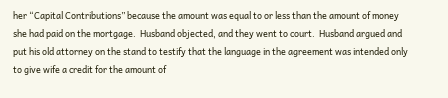her “Capital Contributions” because the amount was equal to or less than the amount of money she had paid on the mortgage.  Husband objected, and they went to court.  Husband argued and put his old attorney on the stand to testify that the language in the agreement was intended only to give wife a credit for the amount of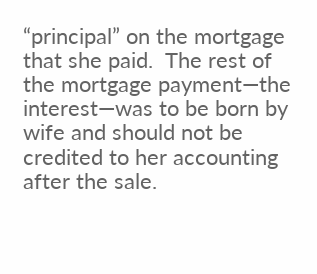“principal” on the mortgage that she paid.  The rest of the mortgage payment—the interest—was to be born by wife and should not be credited to her accounting after the sale.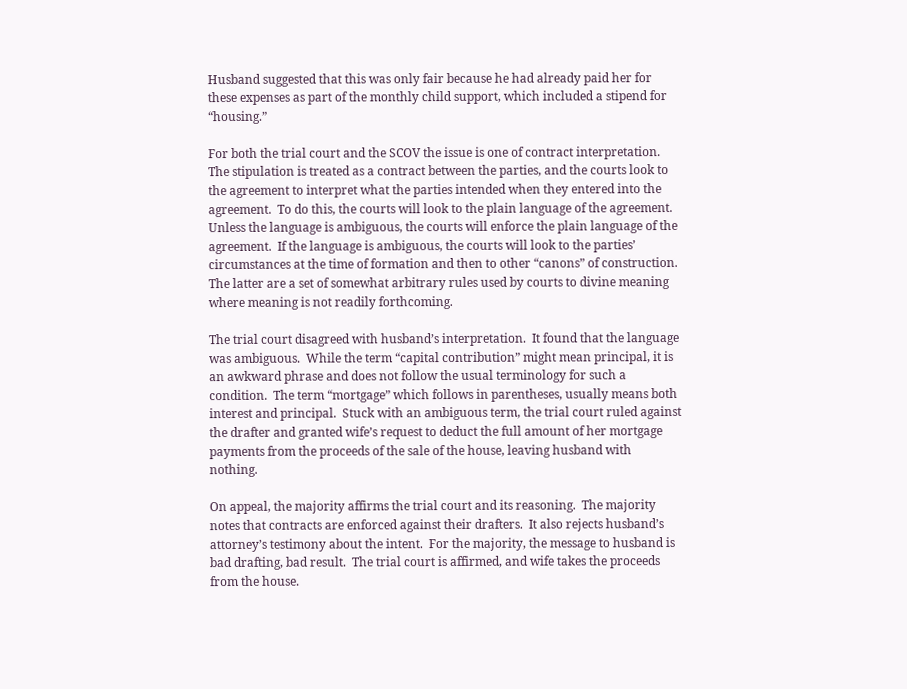Husband suggested that this was only fair because he had already paid her for these expenses as part of the monthly child support, which included a stipend for “housing.”

For both the trial court and the SCOV the issue is one of contract interpretation.  The stipulation is treated as a contract between the parties, and the courts look to the agreement to interpret what the parties intended when they entered into the agreement.  To do this, the courts will look to the plain language of the agreement.  Unless the language is ambiguous, the courts will enforce the plain language of the agreement.  If the language is ambiguous, the courts will look to the parties’ circumstances at the time of formation and then to other “canons” of construction.  The latter are a set of somewhat arbitrary rules used by courts to divine meaning where meaning is not readily forthcoming.

The trial court disagreed with husband’s interpretation.  It found that the language was ambiguous.  While the term “capital contribution” might mean principal, it is an awkward phrase and does not follow the usual terminology for such a condition.  The term “mortgage” which follows in parentheses, usually means both interest and principal.  Stuck with an ambiguous term, the trial court ruled against the drafter and granted wife’s request to deduct the full amount of her mortgage payments from the proceeds of the sale of the house, leaving husband with nothing.

On appeal, the majority affirms the trial court and its reasoning.  The majority notes that contracts are enforced against their drafters.  It also rejects husband’s attorney’s testimony about the intent.  For the majority, the message to husband is bad drafting, bad result.  The trial court is affirmed, and wife takes the proceeds from the house.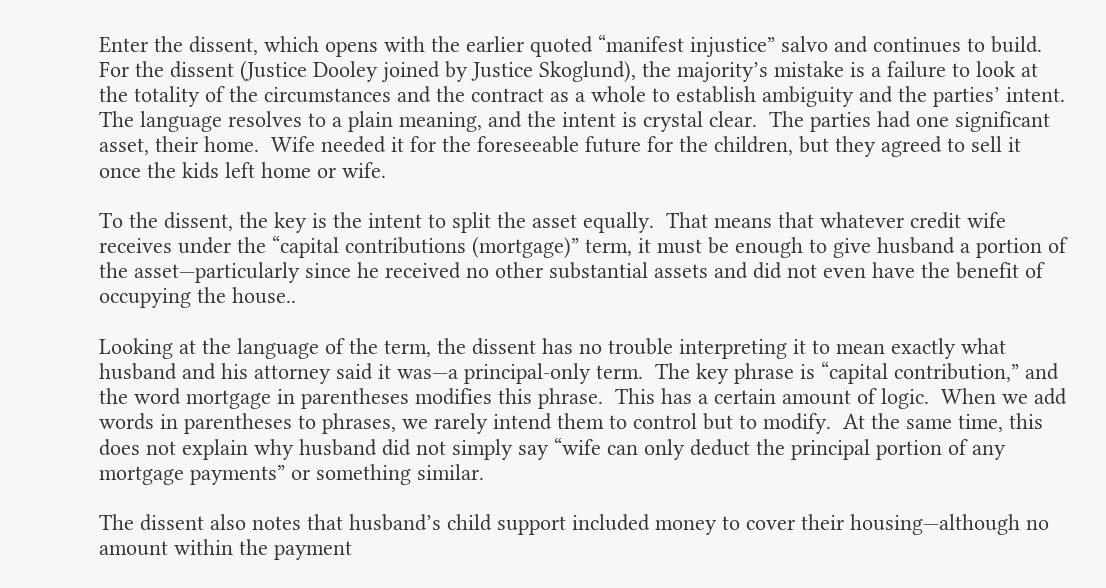Enter the dissent, which opens with the earlier quoted “manifest injustice” salvo and continues to build.  For the dissent (Justice Dooley joined by Justice Skoglund), the majority’s mistake is a failure to look at the totality of the circumstances and the contract as a whole to establish ambiguity and the parties’ intent.  The language resolves to a plain meaning, and the intent is crystal clear.  The parties had one significant asset, their home.  Wife needed it for the foreseeable future for the children, but they agreed to sell it once the kids left home or wife.

To the dissent, the key is the intent to split the asset equally.  That means that whatever credit wife receives under the “capital contributions (mortgage)” term, it must be enough to give husband a portion of the asset—particularly since he received no other substantial assets and did not even have the benefit of occupying the house..

Looking at the language of the term, the dissent has no trouble interpreting it to mean exactly what husband and his attorney said it was—a principal-only term.  The key phrase is “capital contribution,” and the word mortgage in parentheses modifies this phrase.  This has a certain amount of logic.  When we add words in parentheses to phrases, we rarely intend them to control but to modify.  At the same time, this does not explain why husband did not simply say “wife can only deduct the principal portion of any mortgage payments” or something similar.

The dissent also notes that husband’s child support included money to cover their housing—although no amount within the payment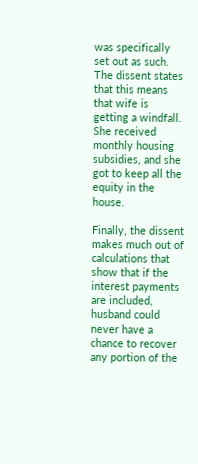was specifically set out as such.  The dissent states that this means that wife is getting a windfall.  She received monthly housing subsidies, and she got to keep all the equity in the house.

Finally, the dissent makes much out of calculations that show that if the interest payments are included, husband could never have a chance to recover any portion of the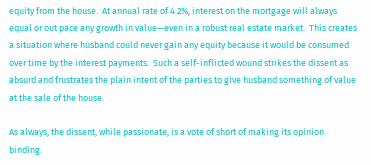equity from the house.  At annual rate of 4.2%, interest on the mortgage will always equal or out pace any growth in value—even in a robust real estate market.  This creates a situation where husband could never gain any equity because it would be consumed over time by the interest payments.  Such a self-inflicted wound strikes the dissent as absurd and frustrates the plain intent of the parties to give husband something of value at the sale of the house.

As always, the dissent, while passionate, is a vote of short of making its opinion binding.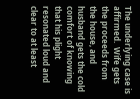The underlying case is affirmed.  Wife gets the proceeds from the house, and husband gets the cold comfort of knowing that his plight resonated loud and clear to at least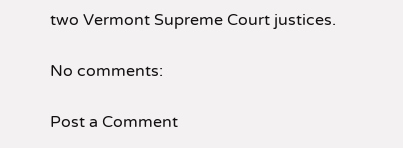two Vermont Supreme Court justices.

No comments:

Post a Comment